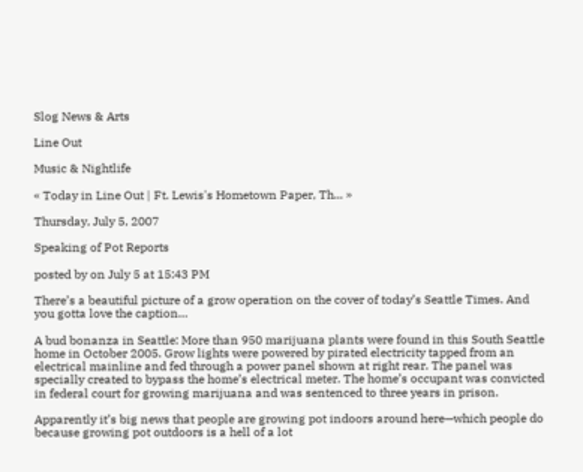Slog News & Arts

Line Out

Music & Nightlife

« Today in Line Out | Ft. Lewis's Hometown Paper, Th... »

Thursday, July 5, 2007

Speaking of Pot Reports

posted by on July 5 at 15:43 PM

There’s a beautiful picture of a grow operation on the cover of today’s Seattle Times. And you gotta love the caption…

A bud bonanza in Seattle: More than 950 marijuana plants were found in this South Seattle home in October 2005. Grow lights were powered by pirated electricity tapped from an electrical mainline and fed through a power panel shown at right rear. The panel was specially created to bypass the home’s electrical meter. The home’s occupant was convicted in federal court for growing marijuana and was sentenced to three years in prison.

Apparently it’s big news that people are growing pot indoors around here—which people do because growing pot outdoors is a hell of a lot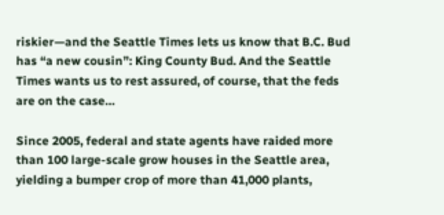riskier—and the Seattle Times lets us know that B.C. Bud has “a new cousin”: King County Bud. And the Seattle Times wants us to rest assured, of course, that the feds are on the case…

Since 2005, federal and state agents have raided more than 100 large-scale grow houses in the Seattle area, yielding a bumper crop of more than 41,000 plants,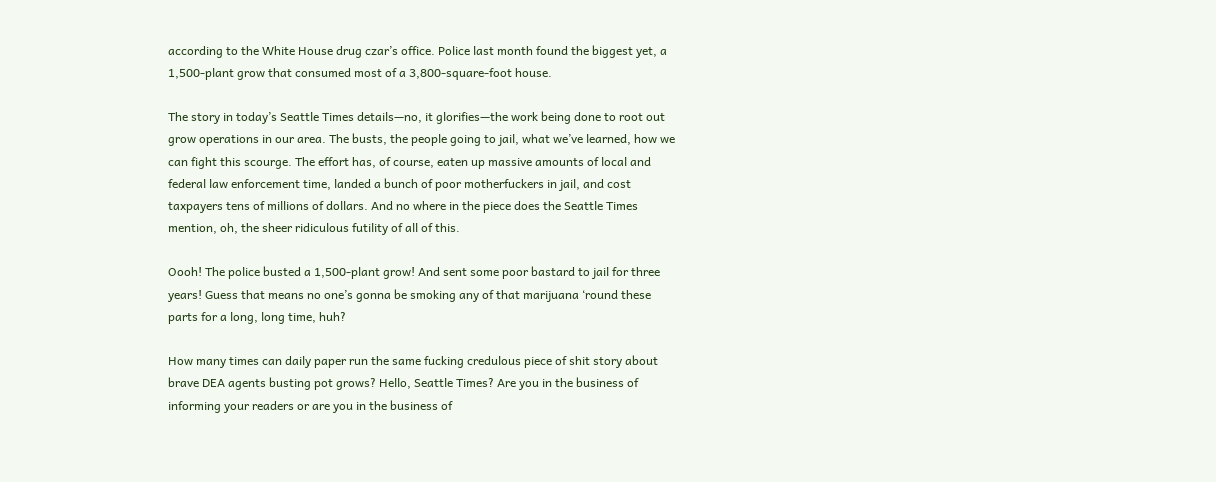according to the White House drug czar’s office. Police last month found the biggest yet, a 1,500-plant grow that consumed most of a 3,800-square-foot house.

The story in today’s Seattle Times details—no, it glorifies—the work being done to root out grow operations in our area. The busts, the people going to jail, what we’ve learned, how we can fight this scourge. The effort has, of course, eaten up massive amounts of local and federal law enforcement time, landed a bunch of poor motherfuckers in jail, and cost taxpayers tens of millions of dollars. And no where in the piece does the Seattle Times mention, oh, the sheer ridiculous futility of all of this.

Oooh! The police busted a 1,500-plant grow! And sent some poor bastard to jail for three years! Guess that means no one’s gonna be smoking any of that marijuana ‘round these parts for a long, long time, huh?

How many times can daily paper run the same fucking credulous piece of shit story about brave DEA agents busting pot grows? Hello, Seattle Times? Are you in the business of informing your readers or are you in the business of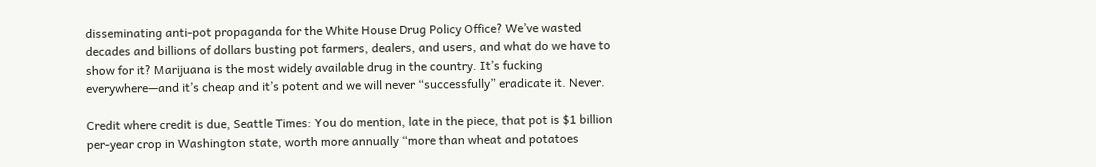disseminating anti-pot propaganda for the White House Drug Policy Office? We’ve wasted decades and billions of dollars busting pot farmers, dealers, and users, and what do we have to show for it? Marijuana is the most widely available drug in the country. It’s fucking everywhere—and it’s cheap and it’s potent and we will never “successfully” eradicate it. Never.

Credit where credit is due, Seattle Times: You do mention, late in the piece, that pot is $1 billion per-year crop in Washington state, worth more annually “more than wheat and potatoes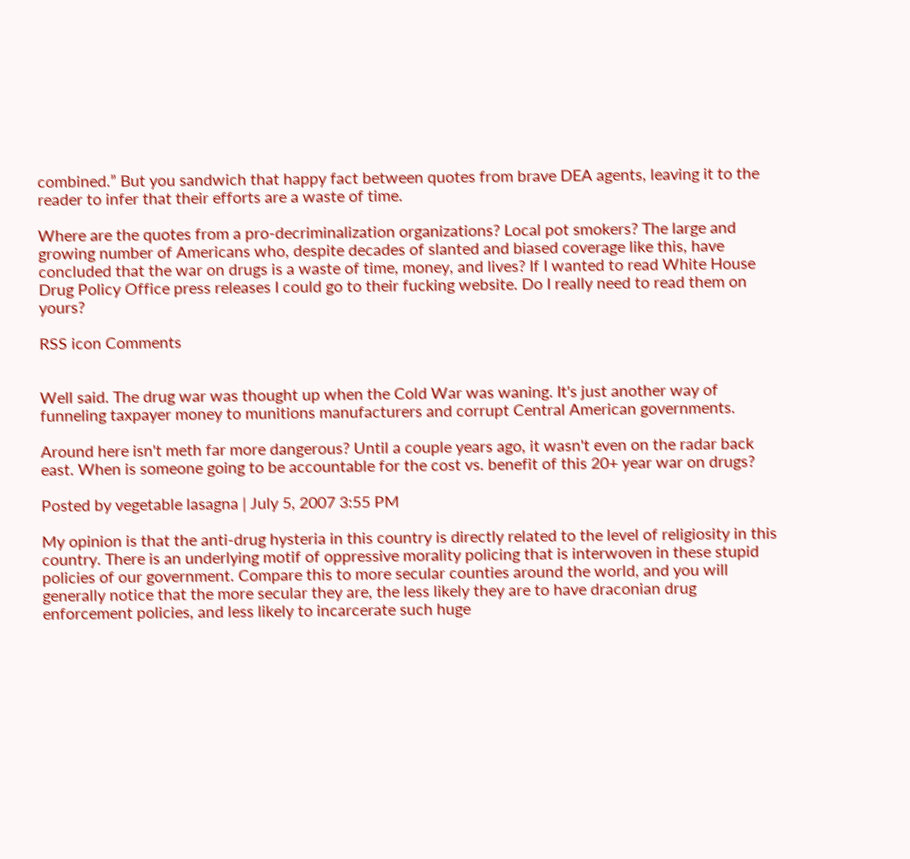combined.” But you sandwich that happy fact between quotes from brave DEA agents, leaving it to the reader to infer that their efforts are a waste of time.

Where are the quotes from a pro-decriminalization organizations? Local pot smokers? The large and growing number of Americans who, despite decades of slanted and biased coverage like this, have concluded that the war on drugs is a waste of time, money, and lives? If I wanted to read White House Drug Policy Office press releases I could go to their fucking website. Do I really need to read them on yours?

RSS icon Comments


Well said. The drug war was thought up when the Cold War was waning. It's just another way of funneling taxpayer money to munitions manufacturers and corrupt Central American governments.

Around here isn't meth far more dangerous? Until a couple years ago, it wasn't even on the radar back east. When is someone going to be accountable for the cost vs. benefit of this 20+ year war on drugs?

Posted by vegetable lasagna | July 5, 2007 3:55 PM

My opinion is that the anti-drug hysteria in this country is directly related to the level of religiosity in this country. There is an underlying motif of oppressive morality policing that is interwoven in these stupid policies of our government. Compare this to more secular counties around the world, and you will generally notice that the more secular they are, the less likely they are to have draconian drug enforcement policies, and less likely to incarcerate such huge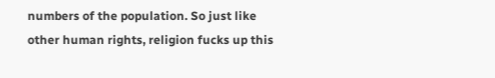numbers of the population. So just like other human rights, religion fucks up this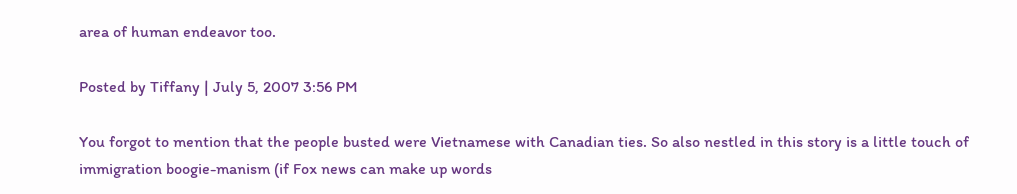area of human endeavor too.

Posted by Tiffany | July 5, 2007 3:56 PM

You forgot to mention that the people busted were Vietnamese with Canadian ties. So also nestled in this story is a little touch of immigration boogie-manism (if Fox news can make up words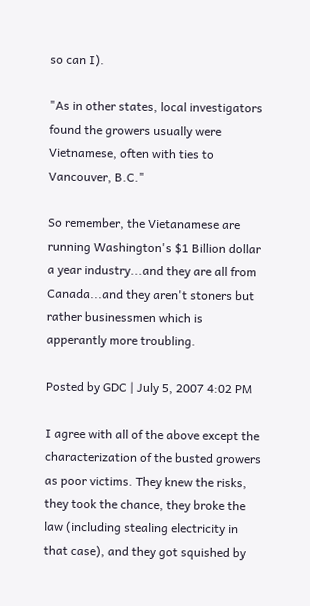so can I).

"As in other states, local investigators found the growers usually were Vietnamese, often with ties to Vancouver, B.C."

So remember, the Vietanamese are running Washington's $1 Billion dollar a year industry...and they are all from Canada...and they aren't stoners but rather businessmen which is apperantly more troubling.

Posted by GDC | July 5, 2007 4:02 PM

I agree with all of the above except the characterization of the busted growers as poor victims. They knew the risks, they took the chance, they broke the law (including stealing electricity in that case), and they got squished by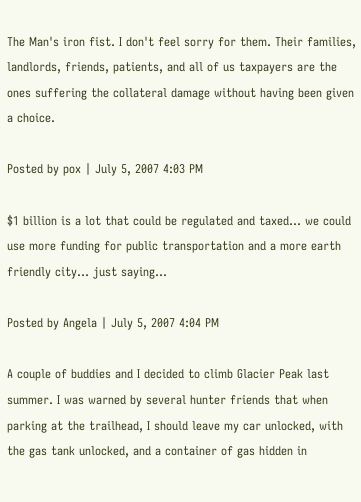The Man's iron fist. I don't feel sorry for them. Their families, landlords, friends, patients, and all of us taxpayers are the ones suffering the collateral damage without having been given a choice.

Posted by pox | July 5, 2007 4:03 PM

$1 billion is a lot that could be regulated and taxed... we could use more funding for public transportation and a more earth friendly city... just saying...

Posted by Angela | July 5, 2007 4:04 PM

A couple of buddies and I decided to climb Glacier Peak last summer. I was warned by several hunter friends that when parking at the trailhead, I should leave my car unlocked, with the gas tank unlocked, and a container of gas hidden in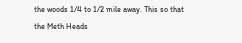the woods 1/4 to 1/2 mile away. This so that the Meth Heads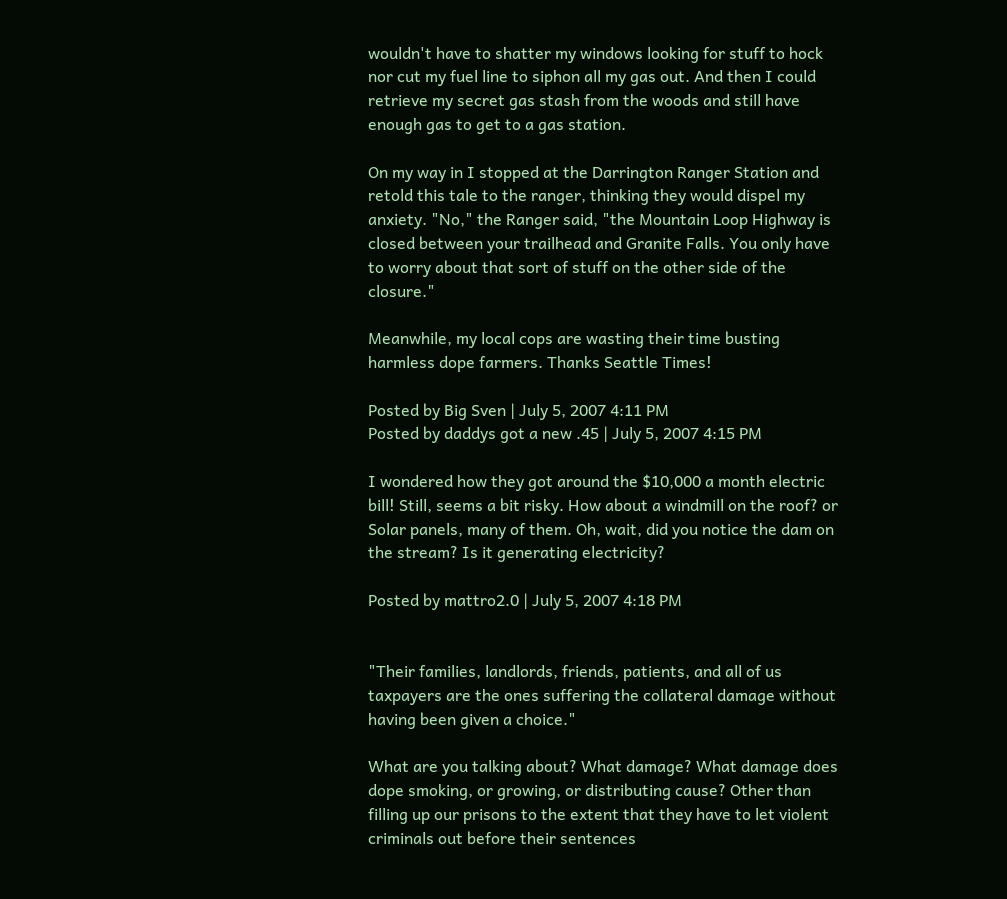wouldn't have to shatter my windows looking for stuff to hock nor cut my fuel line to siphon all my gas out. And then I could retrieve my secret gas stash from the woods and still have enough gas to get to a gas station.

On my way in I stopped at the Darrington Ranger Station and retold this tale to the ranger, thinking they would dispel my anxiety. "No," the Ranger said, "the Mountain Loop Highway is closed between your trailhead and Granite Falls. You only have to worry about that sort of stuff on the other side of the closure."

Meanwhile, my local cops are wasting their time busting harmless dope farmers. Thanks Seattle Times!

Posted by Big Sven | July 5, 2007 4:11 PM
Posted by daddys got a new .45 | July 5, 2007 4:15 PM

I wondered how they got around the $10,000 a month electric bill! Still, seems a bit risky. How about a windmill on the roof? or Solar panels, many of them. Oh, wait, did you notice the dam on the stream? Is it generating electricity?

Posted by mattro2.0 | July 5, 2007 4:18 PM


"Their families, landlords, friends, patients, and all of us taxpayers are the ones suffering the collateral damage without having been given a choice."

What are you talking about? What damage? What damage does dope smoking, or growing, or distributing cause? Other than filling up our prisons to the extent that they have to let violent criminals out before their sentences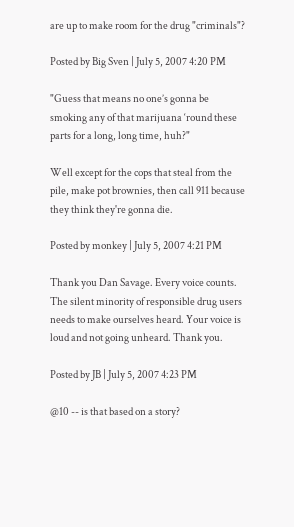are up to make room for the drug "criminals"?

Posted by Big Sven | July 5, 2007 4:20 PM

"Guess that means no one’s gonna be smoking any of that marijuana ‘round these parts for a long, long time, huh?"

Well except for the cops that steal from the pile, make pot brownies, then call 911 because they think they're gonna die.

Posted by monkey | July 5, 2007 4:21 PM

Thank you Dan Savage. Every voice counts. The silent minority of responsible drug users needs to make ourselves heard. Your voice is loud and not going unheard. Thank you.

Posted by JB | July 5, 2007 4:23 PM

@10 -- is that based on a story?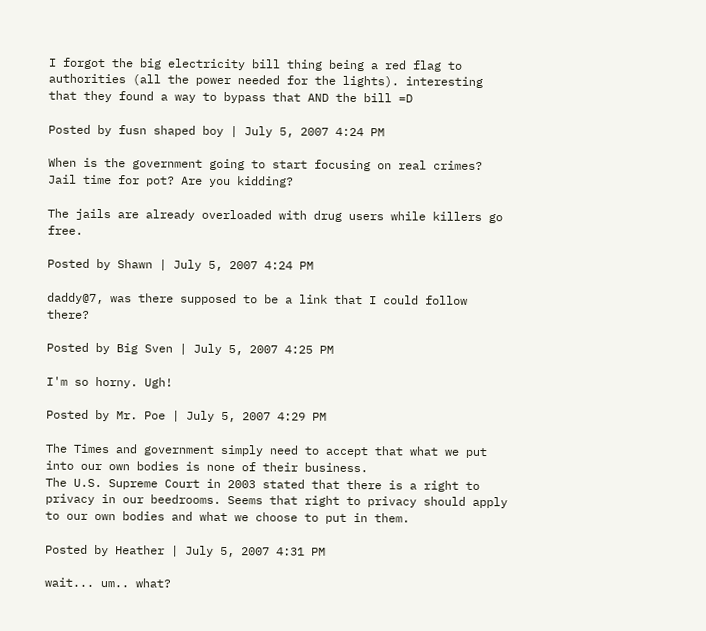I forgot the big electricity bill thing being a red flag to authorities (all the power needed for the lights). interesting that they found a way to bypass that AND the bill =D

Posted by fusn shaped boy | July 5, 2007 4:24 PM

When is the government going to start focusing on real crimes? Jail time for pot? Are you kidding?

The jails are already overloaded with drug users while killers go free.

Posted by Shawn | July 5, 2007 4:24 PM

daddy@7, was there supposed to be a link that I could follow there?

Posted by Big Sven | July 5, 2007 4:25 PM

I'm so horny. Ugh!

Posted by Mr. Poe | July 5, 2007 4:29 PM

The Times and government simply need to accept that what we put into our own bodies is none of their business.
The U.S. Supreme Court in 2003 stated that there is a right to privacy in our beedrooms. Seems that right to privacy should apply to our own bodies and what we choose to put in them.

Posted by Heather | July 5, 2007 4:31 PM

wait... um.. what?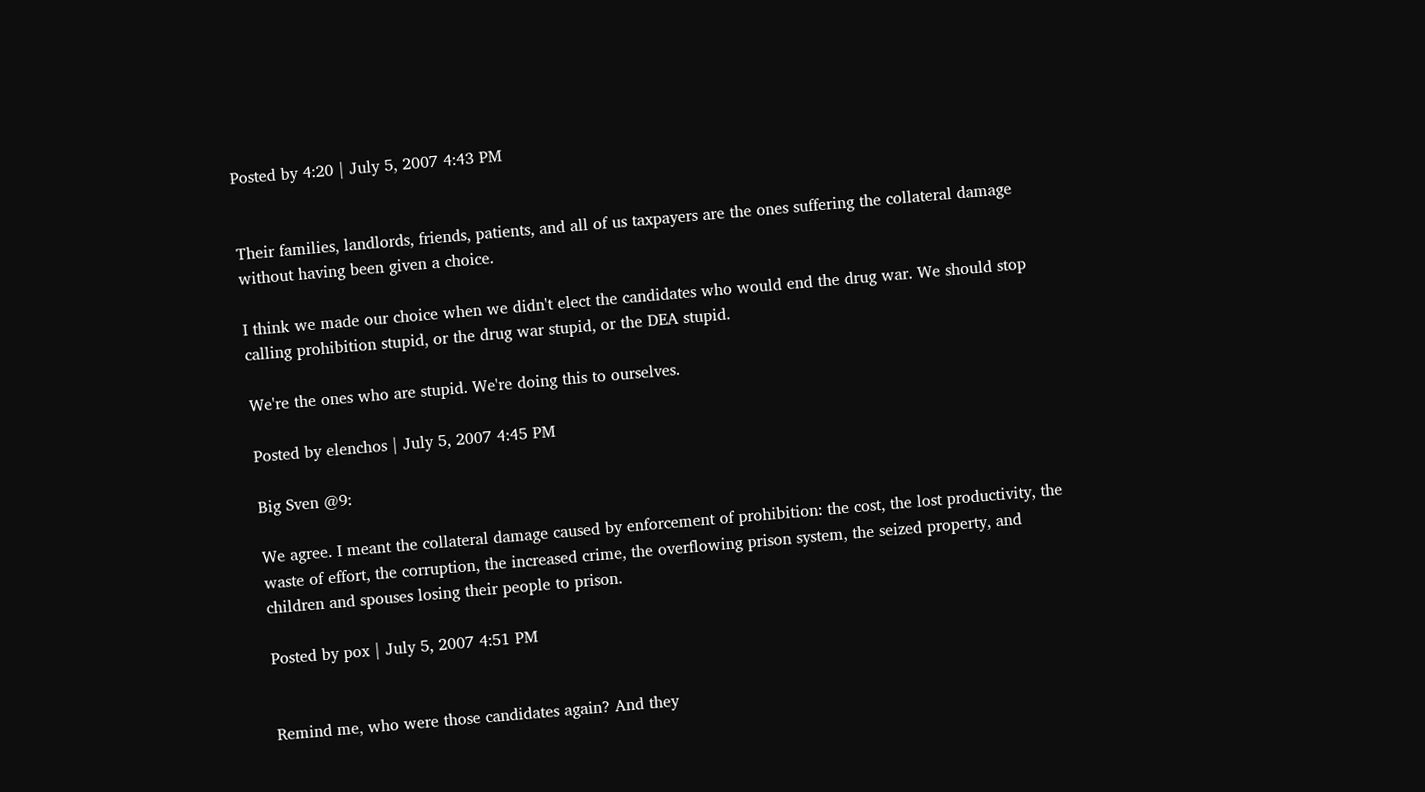Posted by 4:20 | July 5, 2007 4:43 PM


Their families, landlords, friends, patients, and all of us taxpayers are the ones suffering the collateral damage without having been given a choice.

I think we made our choice when we didn't elect the candidates who would end the drug war. We should stop calling prohibition stupid, or the drug war stupid, or the DEA stupid.

We're the ones who are stupid. We're doing this to ourselves.

Posted by elenchos | July 5, 2007 4:45 PM

Big Sven @9:

We agree. I meant the collateral damage caused by enforcement of prohibition: the cost, the lost productivity, the waste of effort, the corruption, the increased crime, the overflowing prison system, the seized property, and children and spouses losing their people to prison.

Posted by pox | July 5, 2007 4:51 PM


Remind me, who were those candidates again? And they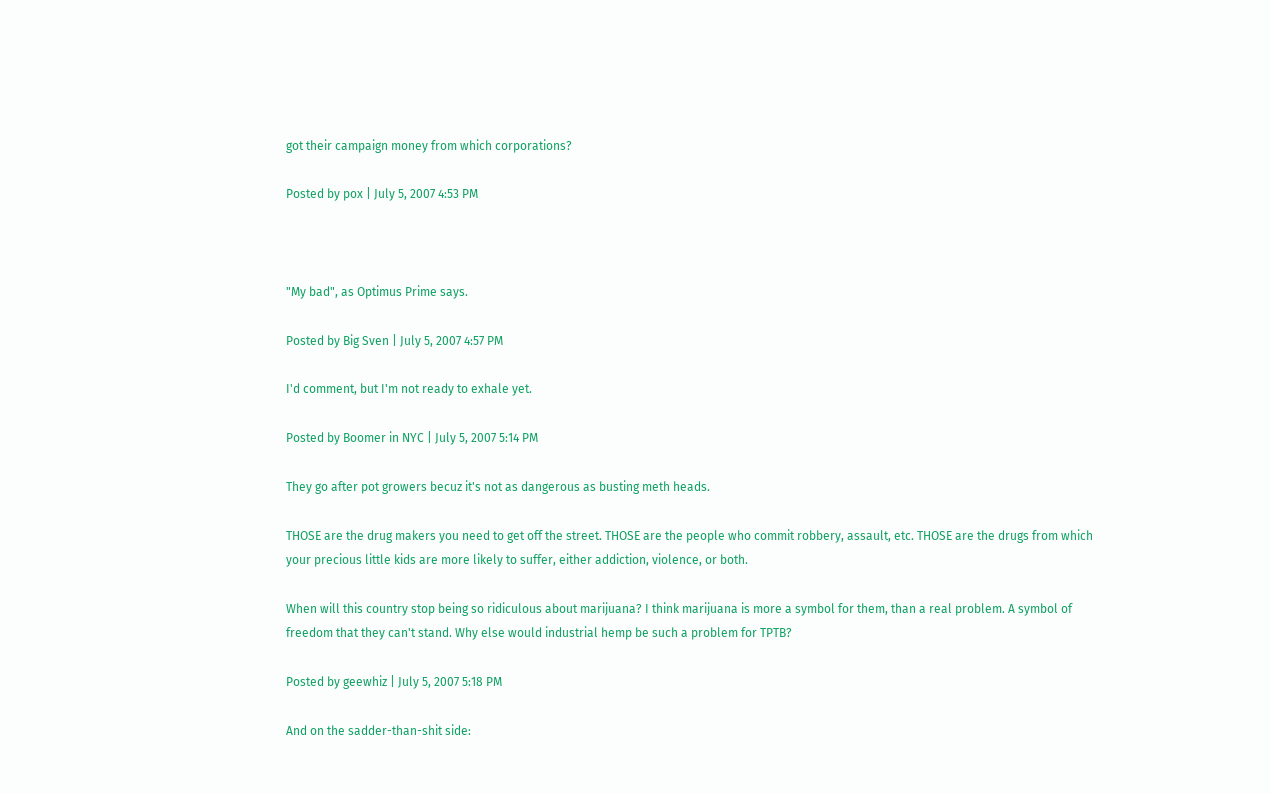got their campaign money from which corporations?

Posted by pox | July 5, 2007 4:53 PM



"My bad", as Optimus Prime says.

Posted by Big Sven | July 5, 2007 4:57 PM

I'd comment, but I'm not ready to exhale yet.

Posted by Boomer in NYC | July 5, 2007 5:14 PM

They go after pot growers becuz it's not as dangerous as busting meth heads.

THOSE are the drug makers you need to get off the street. THOSE are the people who commit robbery, assault, etc. THOSE are the drugs from which your precious little kids are more likely to suffer, either addiction, violence, or both.

When will this country stop being so ridiculous about marijuana? I think marijuana is more a symbol for them, than a real problem. A symbol of freedom that they can't stand. Why else would industrial hemp be such a problem for TPTB?

Posted by geewhiz | July 5, 2007 5:18 PM

And on the sadder-than-shit side: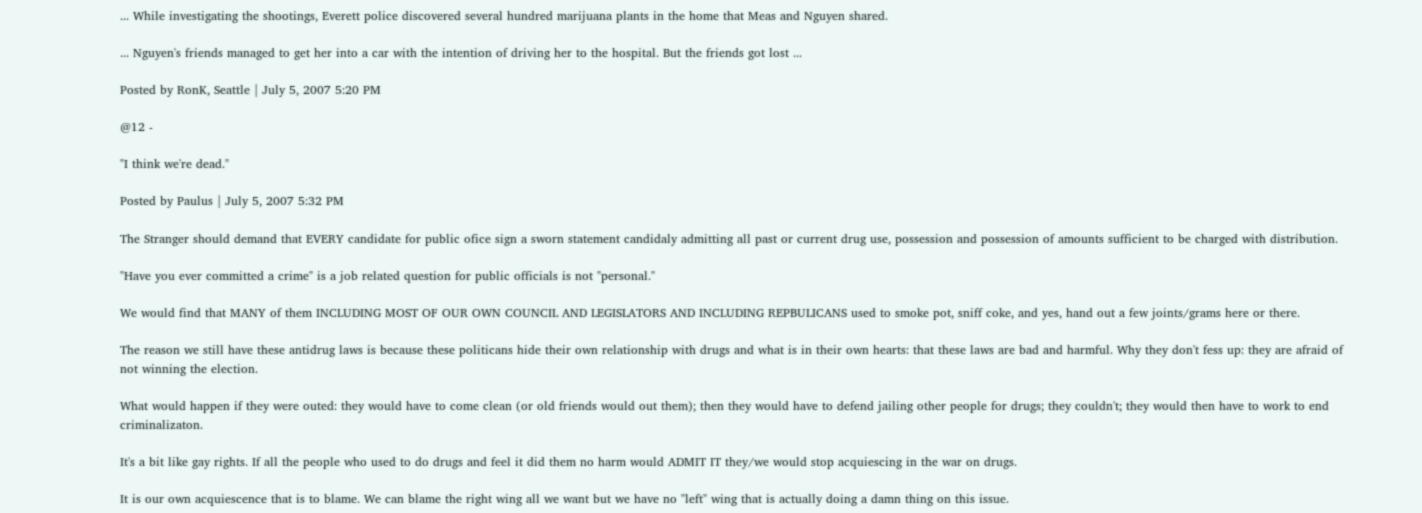... While investigating the shootings, Everett police discovered several hundred marijuana plants in the home that Meas and Nguyen shared.

... Nguyen's friends managed to get her into a car with the intention of driving her to the hospital. But the friends got lost ...

Posted by RonK, Seattle | July 5, 2007 5:20 PM

@12 -

"I think we're dead."

Posted by Paulus | July 5, 2007 5:32 PM

The Stranger should demand that EVERY candidate for public ofice sign a sworn statement candidaly admitting all past or current drug use, possession and possession of amounts sufficient to be charged with distribution.

"Have you ever committed a crime" is a job related question for public officials is not "personal."

We would find that MANY of them INCLUDING MOST OF OUR OWN COUNCIL AND LEGISLATORS AND INCLUDING REPBULICANS used to smoke pot, sniff coke, and yes, hand out a few joints/grams here or there.

The reason we still have these antidrug laws is because these politicans hide their own relationship with drugs and what is in their own hearts: that these laws are bad and harmful. Why they don't fess up: they are afraid of not winning the election.

What would happen if they were outed: they would have to come clean (or old friends would out them); then they would have to defend jailing other people for drugs; they couldn't; they would then have to work to end criminalizaton.

It's a bit like gay rights. If all the people who used to do drugs and feel it did them no harm would ADMIT IT they/we would stop acquiescing in the war on drugs.

It is our own acquiescence that is to blame. We can blame the right wing all we want but we have no "left" wing that is actually doing a damn thing on this issue.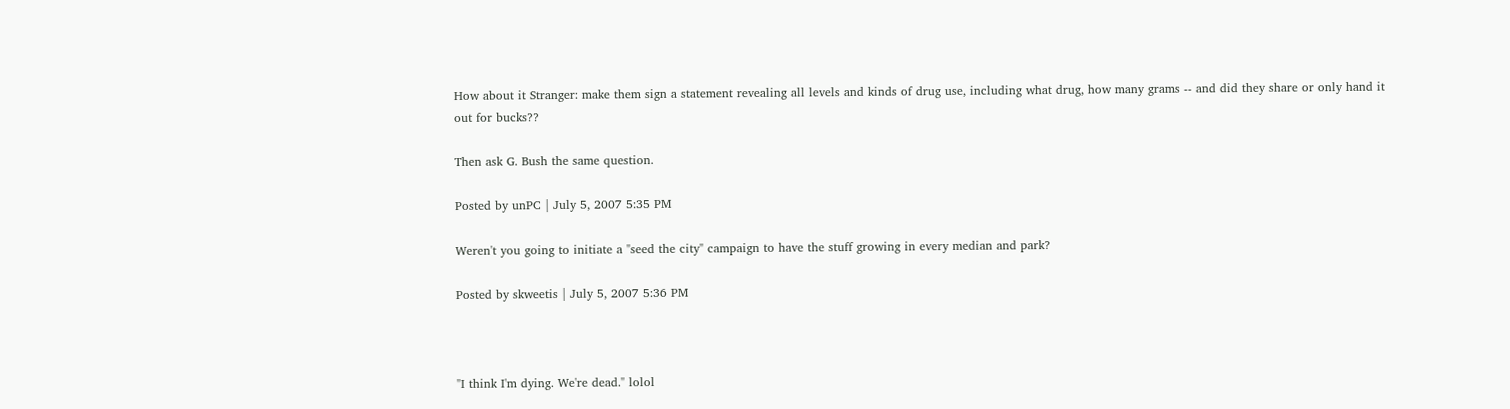How about it Stranger: make them sign a statement revealing all levels and kinds of drug use, including what drug, how many grams -- and did they share or only hand it out for bucks??

Then ask G. Bush the same question.

Posted by unPC | July 5, 2007 5:35 PM

Weren't you going to initiate a "seed the city" campaign to have the stuff growing in every median and park?

Posted by skweetis | July 5, 2007 5:36 PM



"I think I'm dying. We're dead." lolol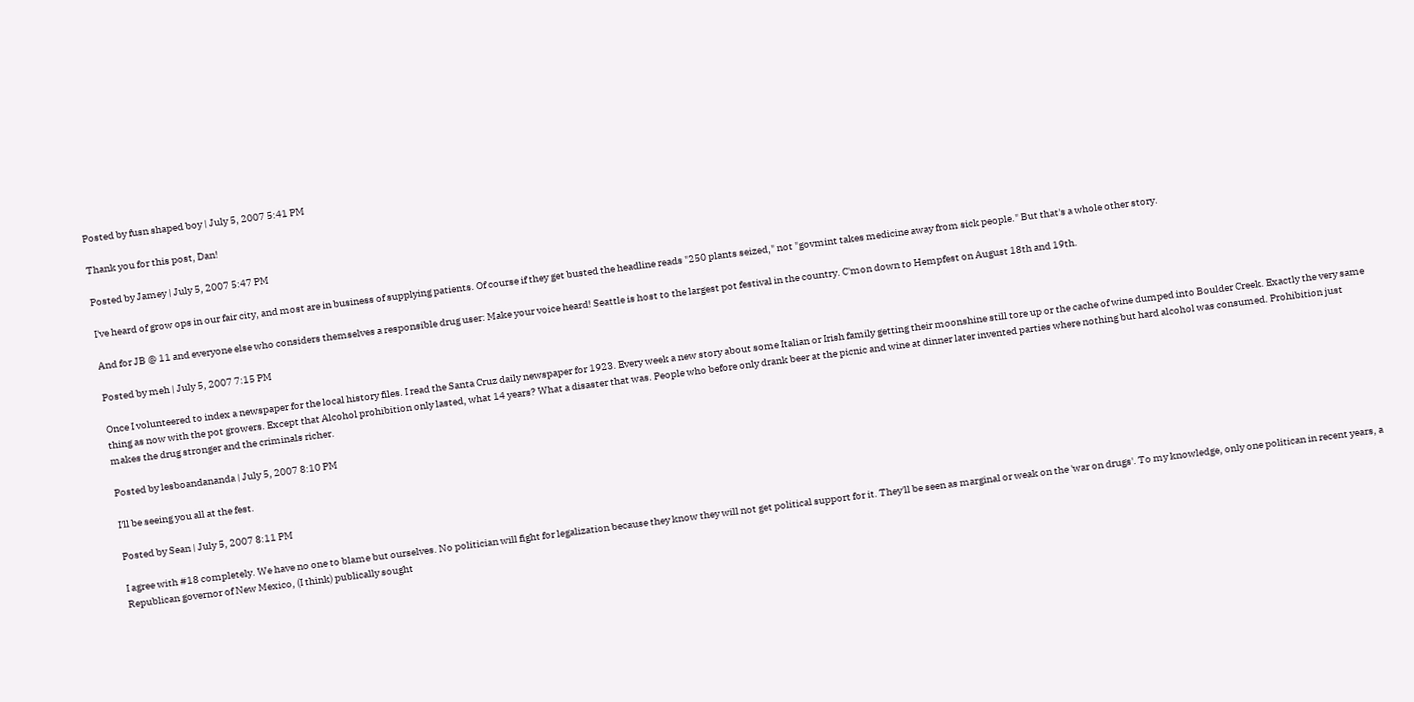Posted by fusn shaped boy | July 5, 2007 5:41 PM

Thank you for this post, Dan!

Posted by Jamey | July 5, 2007 5:47 PM

I've heard of grow ops in our fair city, and most are in business of supplying patients. Of course if they get busted the headline reads "250 plants seized," not "govmint takes medicine away from sick people." But that's a whole other story.

And for JB @ 11 and everyone else who considers themselves a responsible drug user: Make your voice heard! Seattle is host to the largest pot festival in the country. C'mon down to Hempfest on August 18th and 19th.

Posted by meh | July 5, 2007 7:15 PM

Once I volunteered to index a newspaper for the local history files. I read the Santa Cruz daily newspaper for 1923. Every week a new story about some Italian or Irish family getting their moonshine still tore up or the cache of wine dumped into Boulder Creek. Exactly the very same thing as now with the pot growers. Except that Alcohol prohibition only lasted, what 14 years? What a disaster that was. People who before only drank beer at the picnic and wine at dinner later invented parties where nothing but hard alcohol was consumed. Prohibition just makes the drug stronger and the criminals richer.

Posted by lesboandananda | July 5, 2007 8:10 PM

I'll be seeing you all at the fest.

Posted by Sean | July 5, 2007 8:11 PM

I agree with #18 completely. We have no one to blame but ourselves. No politician will fight for legalization because they know they will not get political support for it. They'll be seen as marginal or weak on the 'war on drugs'. To my knowledge, only one politican in recent years, a Republican governor of New Mexico, (I think) publically sought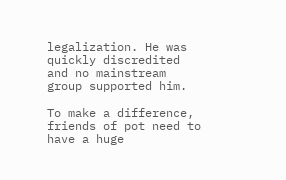legalization. He was quickly discredited and no mainstream group supported him.

To make a difference, friends of pot need to have a huge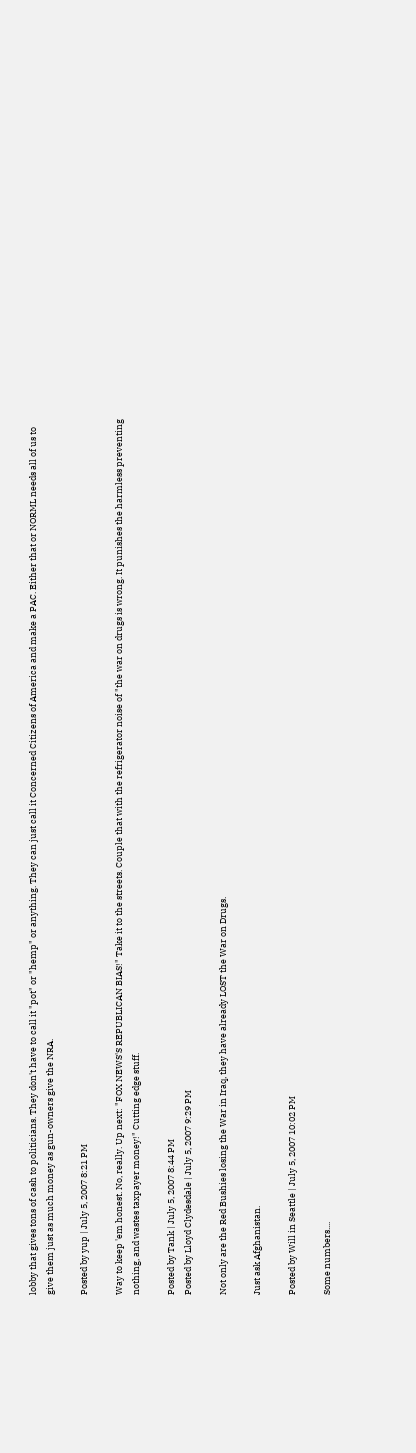lobby that gives tons of cash to politicians. They don't have to call it "pot" or "hemp" or anything. They can just call it Concerned Citizens of America and make a PAC. Either that or NORML needs all of us to give them just as much money as gun-owners give the NRA.

Posted by yup | July 5, 2007 8:21 PM

Way to keep 'em honest. No, really. Up next: "FOX NEWS'S REPUBLICAN BIAS!" Take it to the streets. Couple that with the refrigerator noise of "the war on drugs is wrong. It punishes the harmless preventing nothing, and wastes taxpayer money!" Cutting edge stuff.

Posted by Tank | July 5, 2007 8:44 PM
Posted by Lloyd Clydesdale | July 5, 2007 9:29 PM

Not only are the Red Bushies losing the War in Iraq, they have already LOST the War on Drugs.

Just ask Afghanistan.

Posted by Will in Seattle | July 5, 2007 10:02 PM

Some numbers....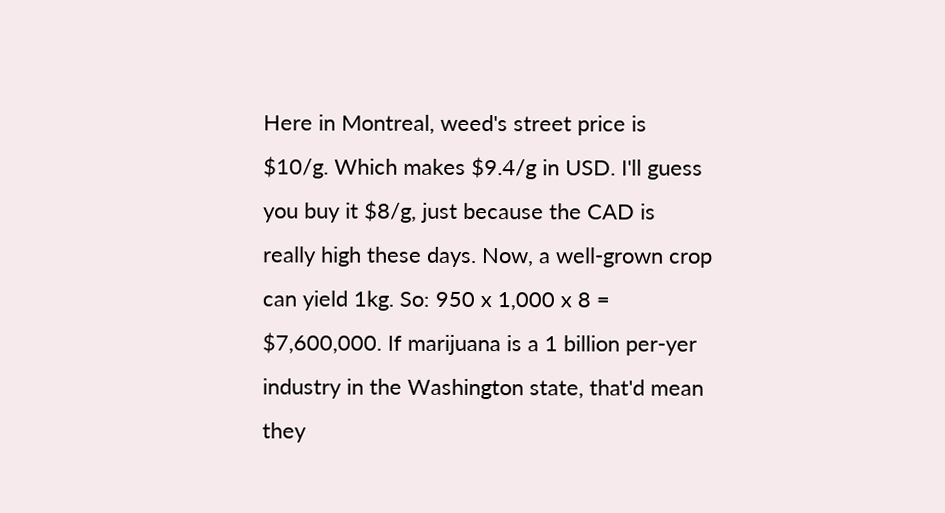Here in Montreal, weed's street price is $10/g. Which makes $9.4/g in USD. I'll guess you buy it $8/g, just because the CAD is really high these days. Now, a well-grown crop can yield 1kg. So: 950 x 1,000 x 8 = $7,600,000. If marijuana is a 1 billion per-yer industry in the Washington state, that'd mean they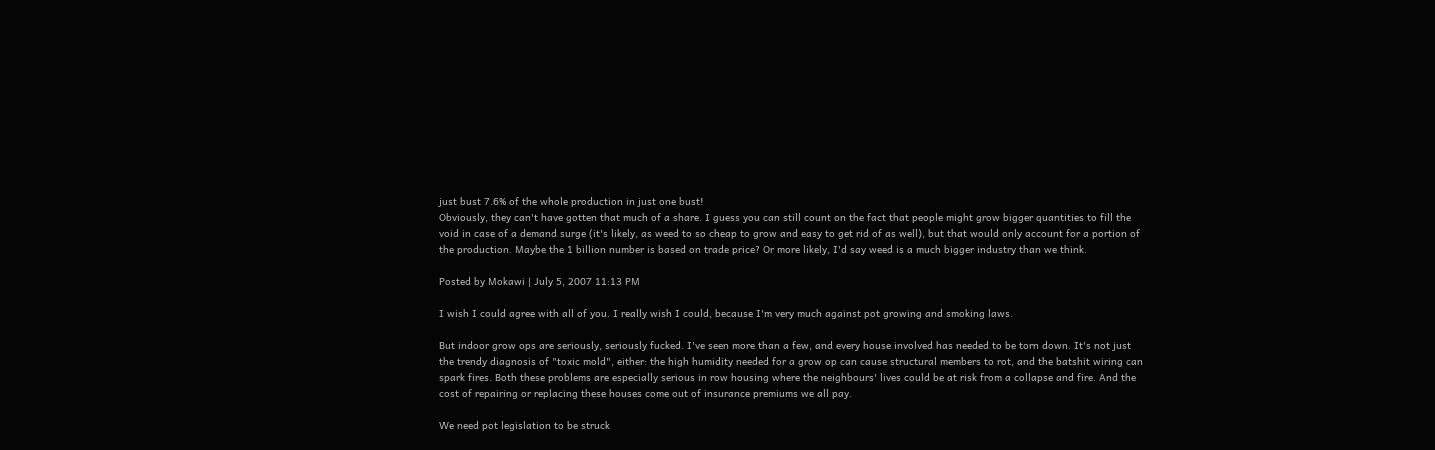just bust 7.6% of the whole production in just one bust!
Obviously, they can't have gotten that much of a share. I guess you can still count on the fact that people might grow bigger quantities to fill the void in case of a demand surge (it's likely, as weed to so cheap to grow and easy to get rid of as well), but that would only account for a portion of the production. Maybe the 1 billion number is based on trade price? Or more likely, I'd say weed is a much bigger industry than we think.

Posted by Mokawi | July 5, 2007 11:13 PM

I wish I could agree with all of you. I really wish I could, because I'm very much against pot growing and smoking laws.

But indoor grow ops are seriously, seriously fucked. I've seen more than a few, and every house involved has needed to be torn down. It's not just the trendy diagnosis of "toxic mold", either: the high humidity needed for a grow op can cause structural members to rot, and the batshit wiring can spark fires. Both these problems are especially serious in row housing where the neighbours' lives could be at risk from a collapse and fire. And the cost of repairing or replacing these houses come out of insurance premiums we all pay.

We need pot legislation to be struck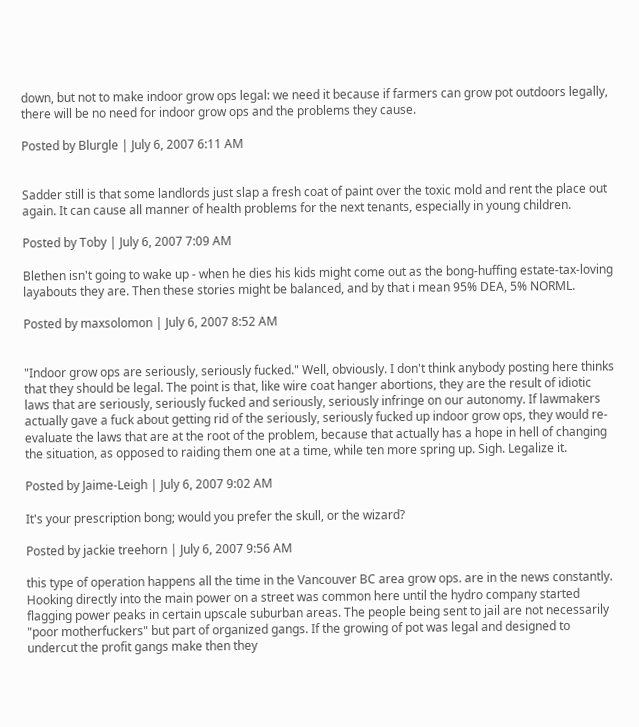down, but not to make indoor grow ops legal: we need it because if farmers can grow pot outdoors legally, there will be no need for indoor grow ops and the problems they cause.

Posted by Blurgle | July 6, 2007 6:11 AM


Sadder still is that some landlords just slap a fresh coat of paint over the toxic mold and rent the place out again. It can cause all manner of health problems for the next tenants, especially in young children.

Posted by Toby | July 6, 2007 7:09 AM

Blethen isn't going to wake up - when he dies his kids might come out as the bong-huffing estate-tax-loving layabouts they are. Then these stories might be balanced, and by that i mean 95% DEA, 5% NORML.

Posted by maxsolomon | July 6, 2007 8:52 AM


"Indoor grow ops are seriously, seriously fucked." Well, obviously. I don't think anybody posting here thinks that they should be legal. The point is that, like wire coat hanger abortions, they are the result of idiotic laws that are seriously, seriously fucked and seriously, seriously infringe on our autonomy. If lawmakers actually gave a fuck about getting rid of the seriously, seriously fucked up indoor grow ops, they would re-evaluate the laws that are at the root of the problem, because that actually has a hope in hell of changing the situation, as opposed to raiding them one at a time, while ten more spring up. Sigh. Legalize it.

Posted by Jaime-Leigh | July 6, 2007 9:02 AM

It's your prescription bong; would you prefer the skull, or the wizard?

Posted by jackie treehorn | July 6, 2007 9:56 AM

this type of operation happens all the time in the Vancouver BC area grow ops. are in the news constantly. Hooking directly into the main power on a street was common here until the hydro company started flagging power peaks in certain upscale suburban areas. The people being sent to jail are not necessarily "poor motherfuckers" but part of organized gangs. If the growing of pot was legal and designed to undercut the profit gangs make then they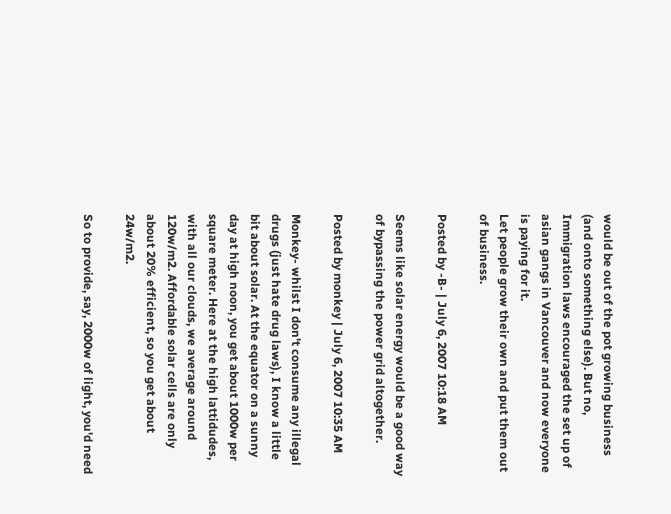would be out of the pot growing business (and onto something else). But no, Immigration laws encouraged the set up of asian gangs in Vancouver and now everyone is paying for it.
Let people grow their own and put them out of business.

Posted by -B- | July 6, 2007 10:18 AM

Seems like solar energy would be a good way of bypassing the power grid altogether.

Posted by monkey | July 6, 2007 10:35 AM

Monkey- whilst I don't consume any illegal drugs (just hate drug laws), I know a little bit about solar. At the equator on a sunny day at high noon, you get about 1000w per square meter. Here at the high lattidudes, with all our clouds, we average around 120w/m2. Affordable solar cells are only about 20% efficient, so you get about 24w/m2.

So to provide, say, 2000w of light, you'd need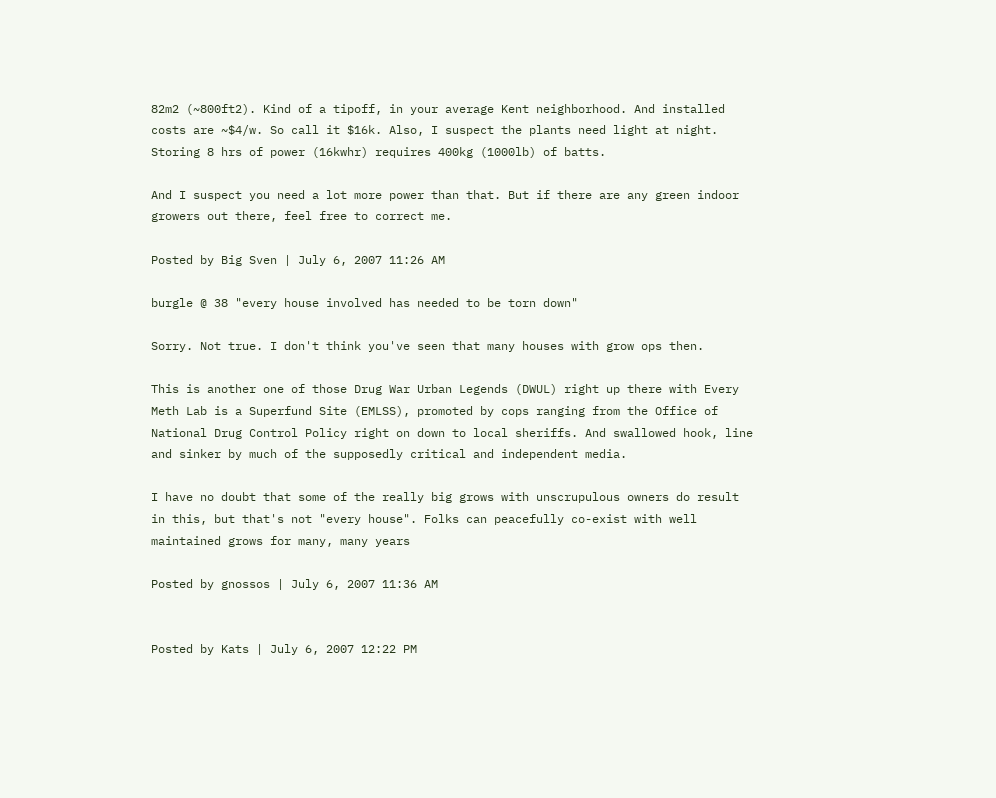82m2 (~800ft2). Kind of a tipoff, in your average Kent neighborhood. And installed costs are ~$4/w. So call it $16k. Also, I suspect the plants need light at night. Storing 8 hrs of power (16kwhr) requires 400kg (1000lb) of batts.

And I suspect you need a lot more power than that. But if there are any green indoor growers out there, feel free to correct me.

Posted by Big Sven | July 6, 2007 11:26 AM

burgle @ 38 "every house involved has needed to be torn down"

Sorry. Not true. I don't think you've seen that many houses with grow ops then.

This is another one of those Drug War Urban Legends (DWUL) right up there with Every Meth Lab is a Superfund Site (EMLSS), promoted by cops ranging from the Office of National Drug Control Policy right on down to local sheriffs. And swallowed hook, line and sinker by much of the supposedly critical and independent media.

I have no doubt that some of the really big grows with unscrupulous owners do result in this, but that's not "every house". Folks can peacefully co-exist with well maintained grows for many, many years

Posted by gnossos | July 6, 2007 11:36 AM


Posted by Kats | July 6, 2007 12:22 PM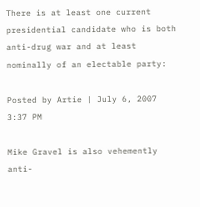There is at least one current presidential candidate who is both anti-drug war and at least nominally of an electable party:

Posted by Artie | July 6, 2007 3:37 PM

Mike Gravel is also vehemently anti-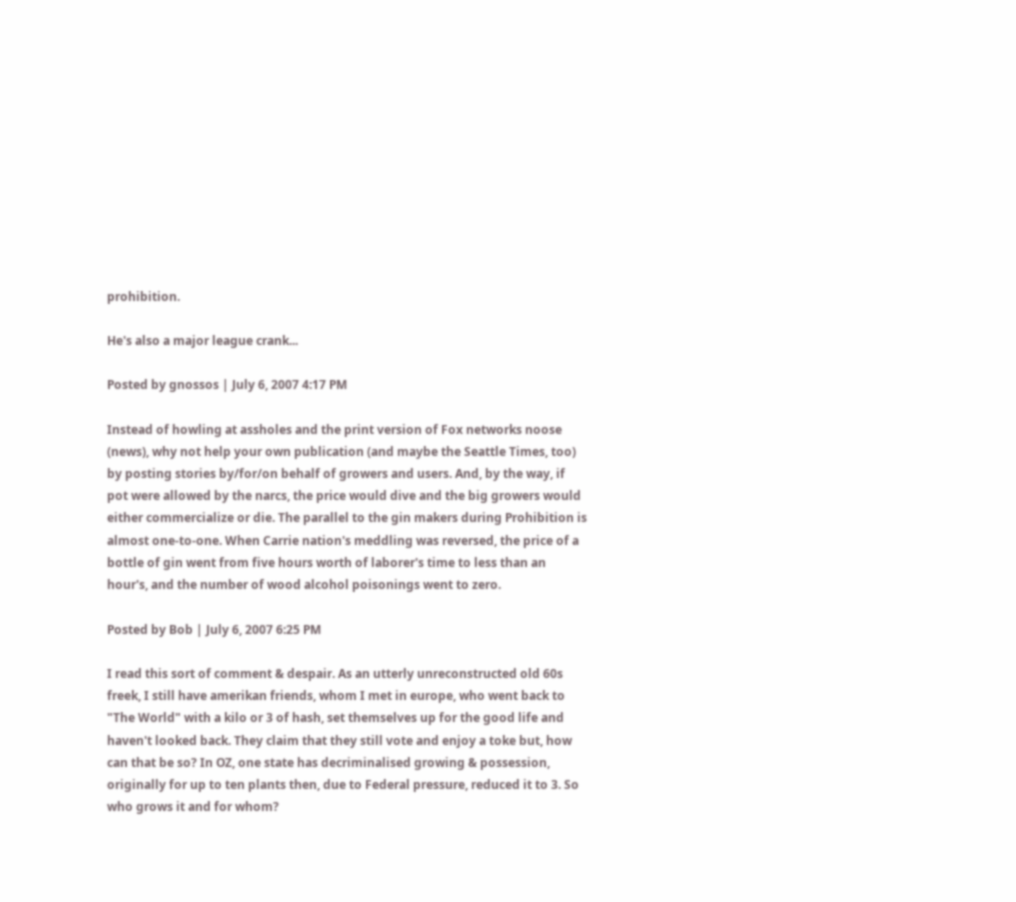prohibition.

He's also a major league crank...

Posted by gnossos | July 6, 2007 4:17 PM

Instead of howling at assholes and the print version of Fox networks noose (news), why not help your own publication (and maybe the Seattle Times, too) by posting stories by/for/on behalf of growers and users. And, by the way, if pot were allowed by the narcs, the price would dive and the big growers would either commercialize or die. The parallel to the gin makers during Prohibition is almost one-to-one. When Carrie nation's meddling was reversed, the price of a bottle of gin went from five hours worth of laborer's time to less than an hour's, and the number of wood alcohol poisonings went to zero.

Posted by Bob | July 6, 2007 6:25 PM

I read this sort of comment & despair. As an utterly unreconstructed old 60s freek, I still have amerikan friends, whom I met in europe, who went back to "The World" with a kilo or 3 of hash, set themselves up for the good life and haven't looked back. They claim that they still vote and enjoy a toke but, how can that be so? In OZ, one state has decriminalised growing & possession, originally for up to ten plants then, due to Federal pressure, reduced it to 3. So who grows it and for whom?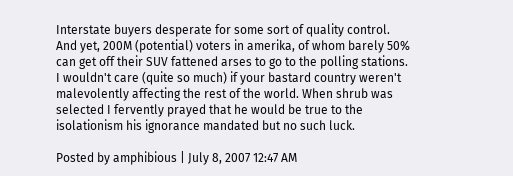Interstate buyers desperate for some sort of quality control. And yet, 200M (potential) voters in amerika, of whom barely 50% can get off their SUV fattened arses to go to the polling stations. I wouldn't care (quite so much) if your bastard country weren't malevolently affecting the rest of the world. When shrub was selected I fervently prayed that he would be true to the isolationism his ignorance mandated but no such luck.

Posted by amphibious | July 8, 2007 12:47 AM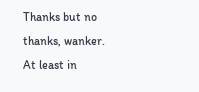Thanks but no thanks, wanker. At least in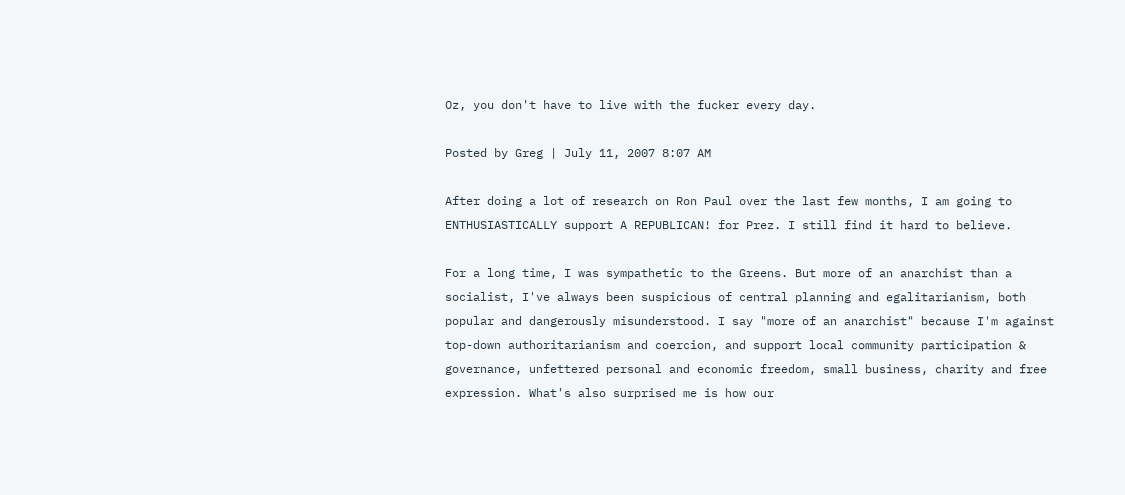Oz, you don't have to live with the fucker every day.

Posted by Greg | July 11, 2007 8:07 AM

After doing a lot of research on Ron Paul over the last few months, I am going to ENTHUSIASTICALLY support A REPUBLICAN! for Prez. I still find it hard to believe.

For a long time, I was sympathetic to the Greens. But more of an anarchist than a socialist, I've always been suspicious of central planning and egalitarianism, both popular and dangerously misunderstood. I say "more of an anarchist" because I'm against top-down authoritarianism and coercion, and support local community participation & governance, unfettered personal and economic freedom, small business, charity and free expression. What's also surprised me is how our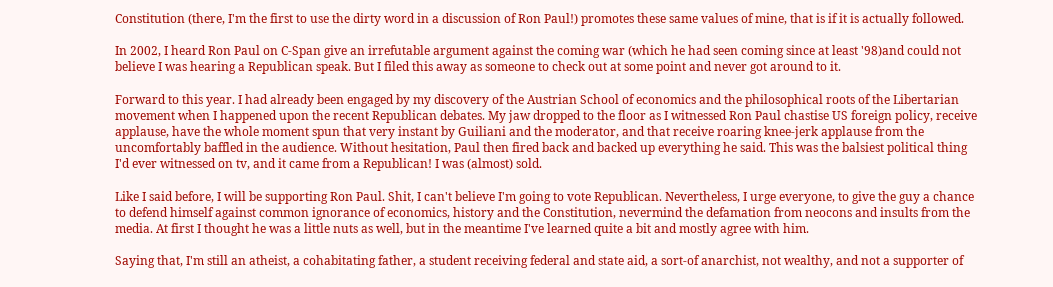Constitution (there, I'm the first to use the dirty word in a discussion of Ron Paul!) promotes these same values of mine, that is if it is actually followed.

In 2002, I heard Ron Paul on C-Span give an irrefutable argument against the coming war (which he had seen coming since at least '98)and could not believe I was hearing a Republican speak. But I filed this away as someone to check out at some point and never got around to it.

Forward to this year. I had already been engaged by my discovery of the Austrian School of economics and the philosophical roots of the Libertarian movement when I happened upon the recent Republican debates. My jaw dropped to the floor as I witnessed Ron Paul chastise US foreign policy, receive applause, have the whole moment spun that very instant by Guiliani and the moderator, and that receive roaring knee-jerk applause from the uncomfortably baffled in the audience. Without hesitation, Paul then fired back and backed up everything he said. This was the balsiest political thing I'd ever witnessed on tv, and it came from a Republican! I was (almost) sold.

Like I said before, I will be supporting Ron Paul. Shit, I can't believe I'm going to vote Republican. Nevertheless, I urge everyone, to give the guy a chance to defend himself against common ignorance of economics, history and the Constitution, nevermind the defamation from neocons and insults from the media. At first I thought he was a little nuts as well, but in the meantime I've learned quite a bit and mostly agree with him.

Saying that, I'm still an atheist, a cohabitating father, a student receiving federal and state aid, a sort-of anarchist, not wealthy, and not a supporter of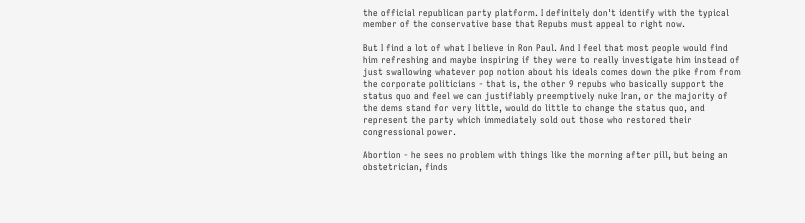the official republican party platform. I definitely don't identify with the typical member of the conservative base that Repubs must appeal to right now.

But I find a lot of what I believe in Ron Paul. And I feel that most people would find him refreshing and maybe inspiring if they were to really investigate him instead of just swallowing whatever pop notion about his ideals comes down the pike from from the corporate politicians - that is, the other 9 repubs who basically support the status quo and feel we can justifiably preemptively nuke Iran, or the majority of the dems stand for very little, would do little to change the status quo, and represent the party which immediately sold out those who restored their congressional power.

Abortion - he sees no problem with things like the morning after pill, but being an obstetrician, finds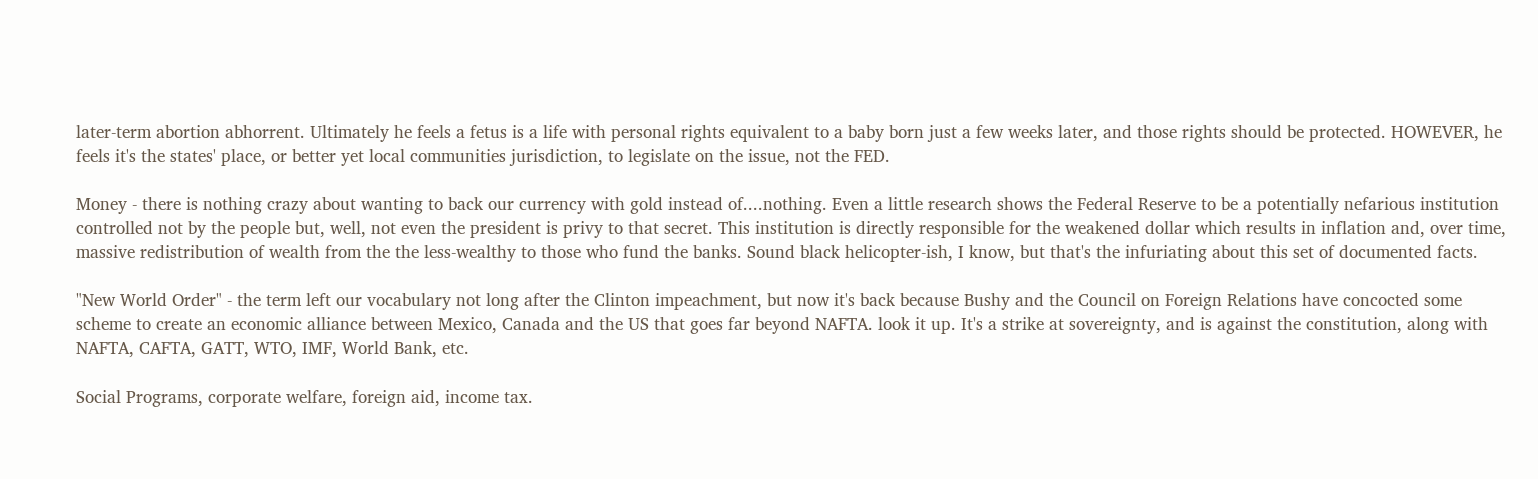later-term abortion abhorrent. Ultimately he feels a fetus is a life with personal rights equivalent to a baby born just a few weeks later, and those rights should be protected. HOWEVER, he feels it's the states' place, or better yet local communities jurisdiction, to legislate on the issue, not the FED.

Money - there is nothing crazy about wanting to back our currency with gold instead of....nothing. Even a little research shows the Federal Reserve to be a potentially nefarious institution controlled not by the people but, well, not even the president is privy to that secret. This institution is directly responsible for the weakened dollar which results in inflation and, over time, massive redistribution of wealth from the the less-wealthy to those who fund the banks. Sound black helicopter-ish, I know, but that's the infuriating about this set of documented facts.

"New World Order" - the term left our vocabulary not long after the Clinton impeachment, but now it's back because Bushy and the Council on Foreign Relations have concocted some scheme to create an economic alliance between Mexico, Canada and the US that goes far beyond NAFTA. look it up. It's a strike at sovereignty, and is against the constitution, along with NAFTA, CAFTA, GATT, WTO, IMF, World Bank, etc.

Social Programs, corporate welfare, foreign aid, income tax.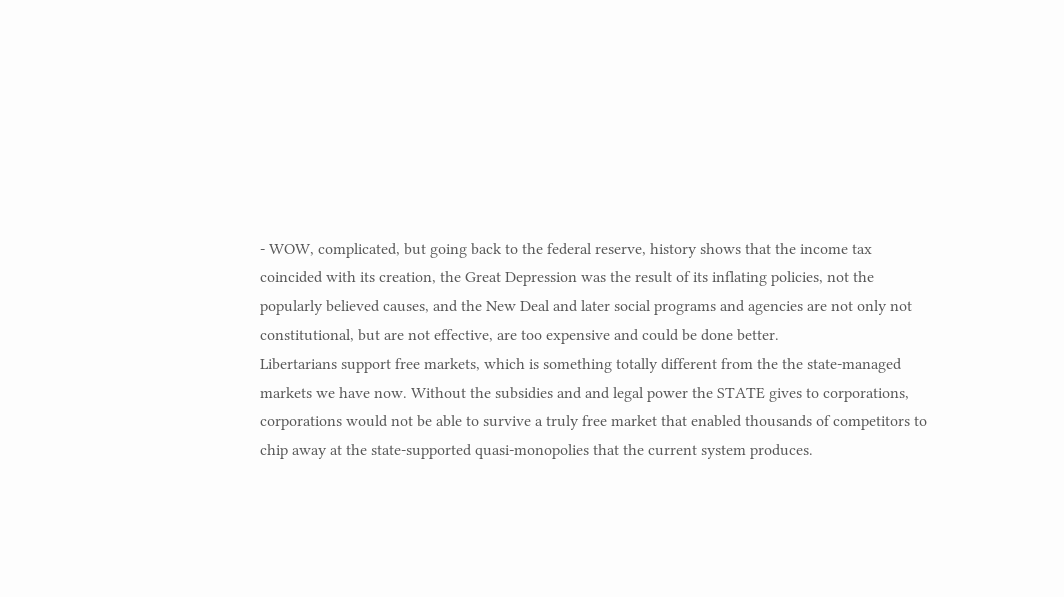- WOW, complicated, but going back to the federal reserve, history shows that the income tax coincided with its creation, the Great Depression was the result of its inflating policies, not the popularly believed causes, and the New Deal and later social programs and agencies are not only not constitutional, but are not effective, are too expensive and could be done better.
Libertarians support free markets, which is something totally different from the the state-managed markets we have now. Without the subsidies and and legal power the STATE gives to corporations, corporations would not be able to survive a truly free market that enabled thousands of competitors to chip away at the state-supported quasi-monopolies that the current system produces.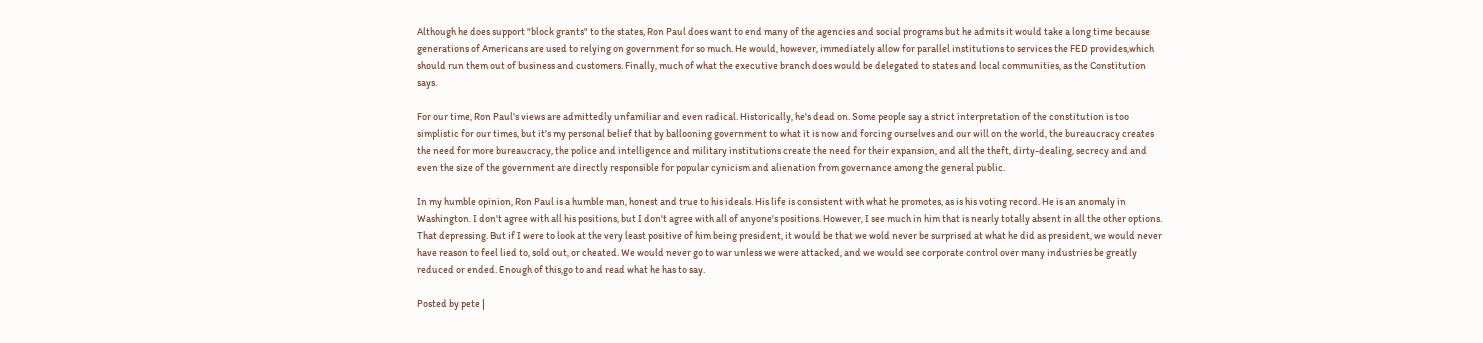Although he does support "block grants" to the states, Ron Paul does want to end many of the agencies and social programs but he admits it would take a long time because generations of Americans are used to relying on government for so much. He would, however, immediately allow for parallel institutions to services the FED provides,which should run them out of business and customers. Finally, much of what the executive branch does would be delegated to states and local communities, as the Constitution says.

For our time, Ron Paul's views are admittedly unfamiliar and even radical. Historically, he's dead on. Some people say a strict interpretation of the constitution is too simplistic for our times, but it's my personal belief that by ballooning government to what it is now and forcing ourselves and our will on the world, the bureaucracy creates the need for more bureaucracy, the police and intelligence and military institutions create the need for their expansion, and all the theft, dirty-dealing, secrecy and and even the size of the government are directly responsible for popular cynicism and alienation from governance among the general public.

In my humble opinion, Ron Paul is a humble man, honest and true to his ideals. His life is consistent with what he promotes, as is his voting record. He is an anomaly in Washington. I don't agree with all his positions, but I don't agree with all of anyone's positions. However, I see much in him that is nearly totally absent in all the other options. That depressing. But if I were to look at the very least positive of him being president, it would be that we wold never be surprised at what he did as president, we would never have reason to feel lied to, sold out, or cheated. We would never go to war unless we were attacked, and we would see corporate control over many industries be greatly reduced or ended. Enough of this,go to and read what he has to say.

Posted by pete |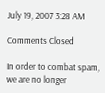July 19, 2007 3:28 AM

Comments Closed

In order to combat spam, we are no longer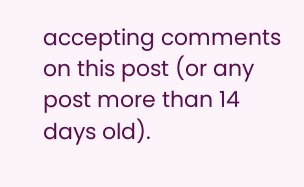accepting comments on this post (or any post more than 14 days old).